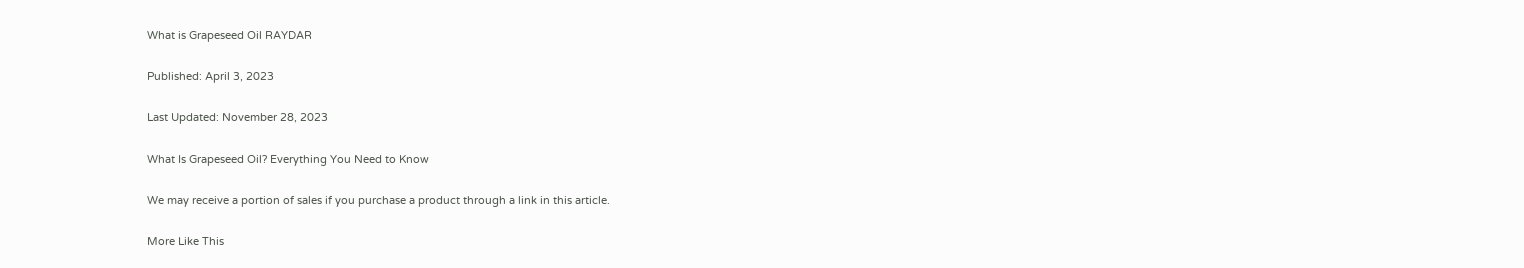What is Grapeseed Oil RAYDAR

Published: April 3, 2023

Last Updated: November 28, 2023

What Is Grapeseed Oil? Everything You Need to Know

We may receive a portion of sales if you purchase a product through a link in this article.

More Like This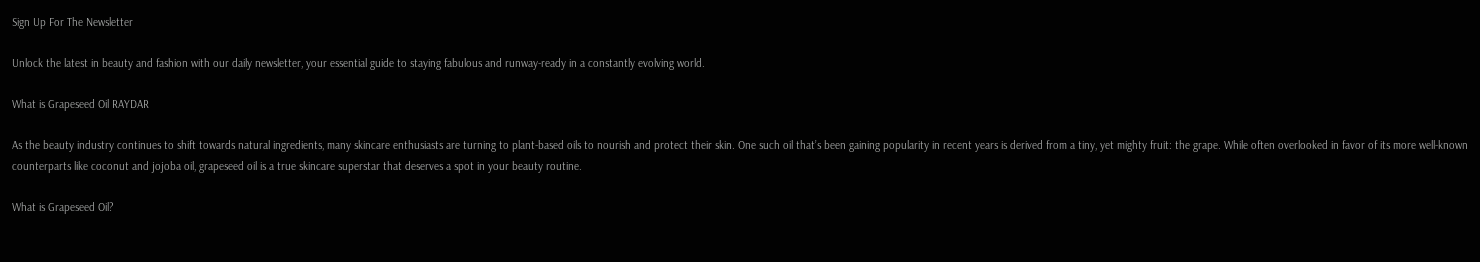Sign Up For The Newsletter

Unlock the latest in beauty and fashion with our daily newsletter, your essential guide to staying fabulous and runway-ready in a constantly evolving world.

What is Grapeseed Oil RAYDAR

As the beauty industry continues to shift towards natural ingredients, many skincare enthusiasts are turning to plant-based oils to nourish and protect their skin. One such oil that’s been gaining popularity in recent years is derived from a tiny, yet mighty fruit: the grape. While often overlooked in favor of its more well-known counterparts like coconut and jojoba oil, grapeseed oil is a true skincare superstar that deserves a spot in your beauty routine.

What is Grapeseed Oil?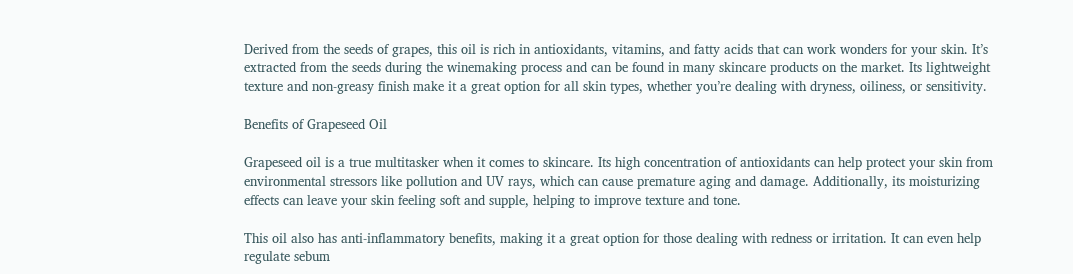Derived from the seeds of grapes, this oil is rich in antioxidants, vitamins, and fatty acids that can work wonders for your skin. It’s extracted from the seeds during the winemaking process and can be found in many skincare products on the market. Its lightweight texture and non-greasy finish make it a great option for all skin types, whether you’re dealing with dryness, oiliness, or sensitivity.

Benefits of Grapeseed Oil

Grapeseed oil is a true multitasker when it comes to skincare. Its high concentration of antioxidants can help protect your skin from environmental stressors like pollution and UV rays, which can cause premature aging and damage. Additionally, its moisturizing effects can leave your skin feeling soft and supple, helping to improve texture and tone.

This oil also has anti-inflammatory benefits, making it a great option for those dealing with redness or irritation. It can even help regulate sebum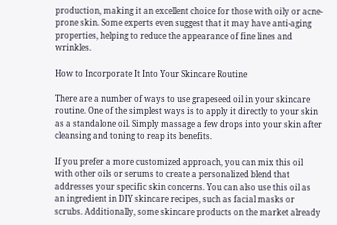production, making it an excellent choice for those with oily or acne-prone skin. Some experts even suggest that it may have anti-aging properties, helping to reduce the appearance of fine lines and wrinkles.

How to Incorporate It Into Your Skincare Routine

There are a number of ways to use grapeseed oil in your skincare routine. One of the simplest ways is to apply it directly to your skin as a standalone oil. Simply massage a few drops into your skin after cleansing and toning to reap its benefits.

If you prefer a more customized approach, you can mix this oil with other oils or serums to create a personalized blend that addresses your specific skin concerns. You can also use this oil as an ingredient in DIY skincare recipes, such as facial masks or scrubs. Additionally, some skincare products on the market already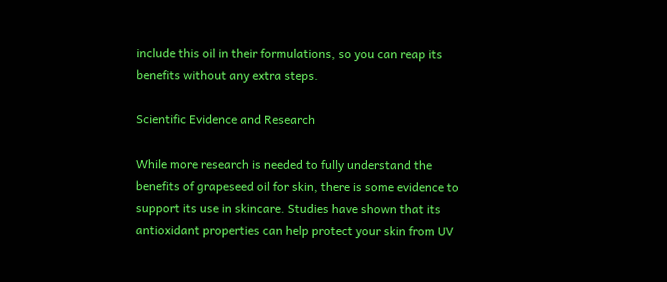include this oil in their formulations, so you can reap its benefits without any extra steps.

Scientific Evidence and Research

While more research is needed to fully understand the benefits of grapeseed oil for skin, there is some evidence to support its use in skincare. Studies have shown that its antioxidant properties can help protect your skin from UV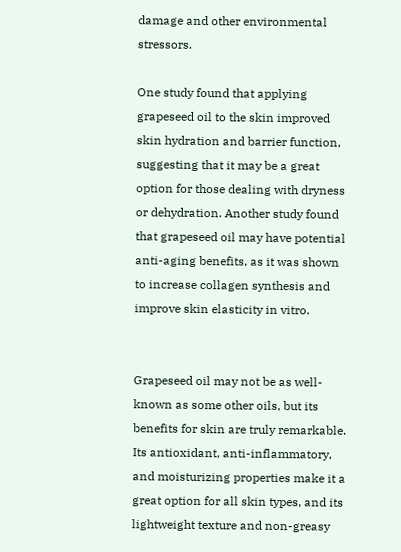damage and other environmental stressors.

One study found that applying grapeseed oil to the skin improved skin hydration and barrier function, suggesting that it may be a great option for those dealing with dryness or dehydration. Another study found that grapeseed oil may have potential anti-aging benefits, as it was shown to increase collagen synthesis and improve skin elasticity in vitro.


Grapeseed oil may not be as well-known as some other oils, but its benefits for skin are truly remarkable. Its antioxidant, anti-inflammatory, and moisturizing properties make it a great option for all skin types, and its lightweight texture and non-greasy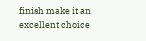finish make it an excellent choice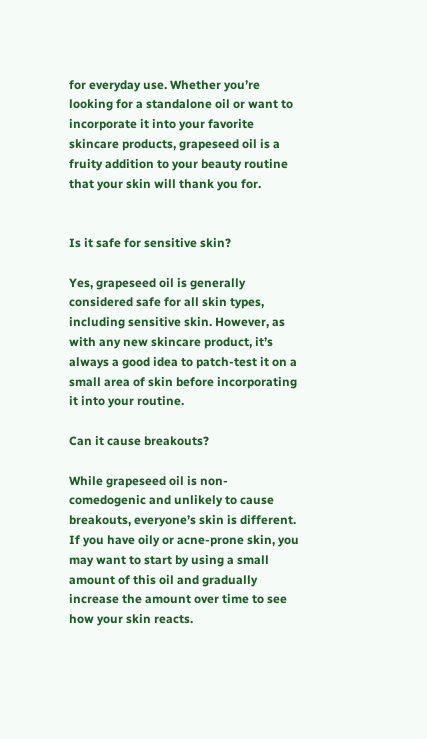for everyday use. Whether you’re looking for a standalone oil or want to incorporate it into your favorite skincare products, grapeseed oil is a fruity addition to your beauty routine that your skin will thank you for.


Is it safe for sensitive skin?

Yes, grapeseed oil is generally considered safe for all skin types, including sensitive skin. However, as with any new skincare product, it’s always a good idea to patch-test it on a small area of skin before incorporating it into your routine.

Can it cause breakouts?

While grapeseed oil is non-comedogenic and unlikely to cause breakouts, everyone’s skin is different. If you have oily or acne-prone skin, you may want to start by using a small amount of this oil and gradually increase the amount over time to see how your skin reacts.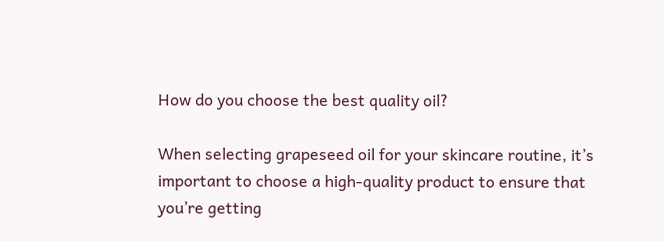How do you choose the best quality oil?

When selecting grapeseed oil for your skincare routine, it’s important to choose a high-quality product to ensure that you’re getting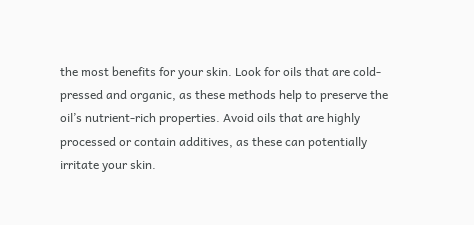the most benefits for your skin. Look for oils that are cold-pressed and organic, as these methods help to preserve the oil’s nutrient-rich properties. Avoid oils that are highly processed or contain additives, as these can potentially irritate your skin.